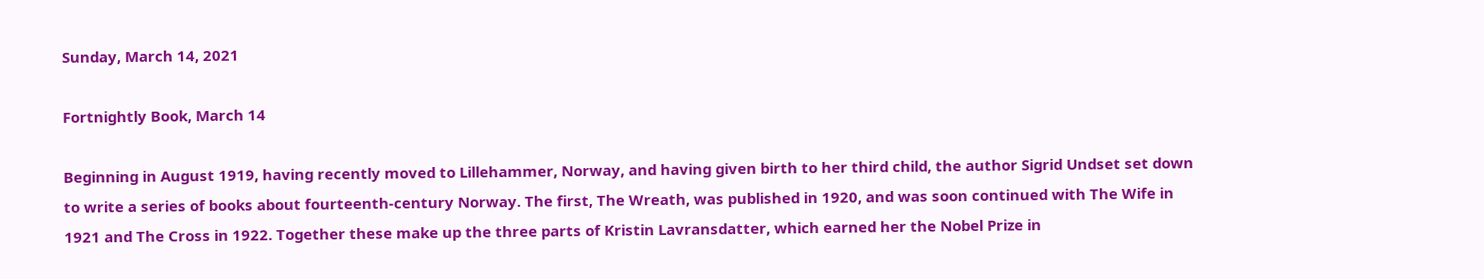Sunday, March 14, 2021

Fortnightly Book, March 14

Beginning in August 1919, having recently moved to Lillehammer, Norway, and having given birth to her third child, the author Sigrid Undset set down to write a series of books about fourteenth-century Norway. The first, The Wreath, was published in 1920, and was soon continued with The Wife in 1921 and The Cross in 1922. Together these make up the three parts of Kristin Lavransdatter, which earned her the Nobel Prize in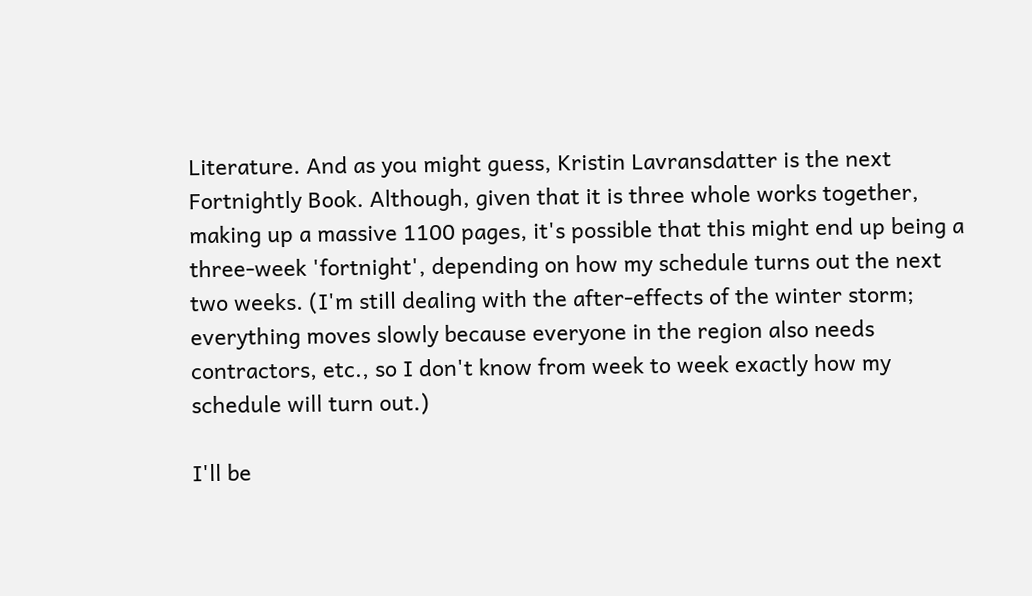Literature. And as you might guess, Kristin Lavransdatter is the next Fortnightly Book. Although, given that it is three whole works together, making up a massive 1100 pages, it's possible that this might end up being a three-week 'fortnight', depending on how my schedule turns out the next two weeks. (I'm still dealing with the after-effects of the winter storm; everything moves slowly because everyone in the region also needs contractors, etc., so I don't know from week to week exactly how my schedule will turn out.)

I'll be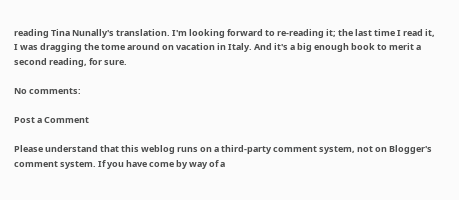reading Tina Nunally's translation. I'm looking forward to re-reading it; the last time I read it, I was dragging the tome around on vacation in Italy. And it's a big enough book to merit a second reading, for sure.

No comments:

Post a Comment

Please understand that this weblog runs on a third-party comment system, not on Blogger's comment system. If you have come by way of a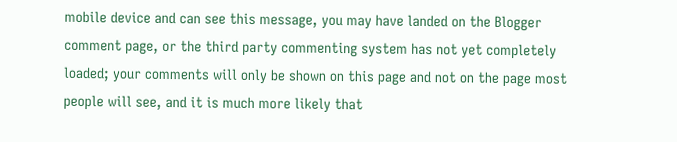mobile device and can see this message, you may have landed on the Blogger comment page, or the third party commenting system has not yet completely loaded; your comments will only be shown on this page and not on the page most people will see, and it is much more likely that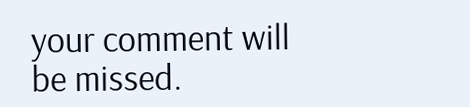your comment will be missed.